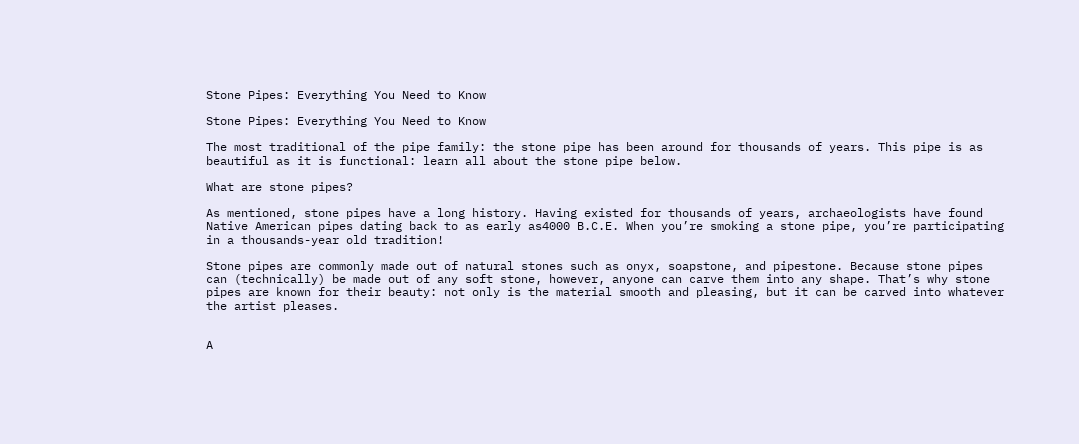Stone Pipes: Everything You Need to Know

Stone Pipes: Everything You Need to Know

The most traditional of the pipe family: the stone pipe has been around for thousands of years. This pipe is as beautiful as it is functional: learn all about the stone pipe below.

What are stone pipes?

As mentioned, stone pipes have a long history. Having existed for thousands of years, archaeologists have found Native American pipes dating back to as early as4000 B.C.E. When you’re smoking a stone pipe, you’re participating in a thousands-year old tradition!

Stone pipes are commonly made out of natural stones such as onyx, soapstone, and pipestone. Because stone pipes can (technically) be made out of any soft stone, however, anyone can carve them into any shape. That’s why stone pipes are known for their beauty: not only is the material smooth and pleasing, but it can be carved into whatever the artist pleases.


A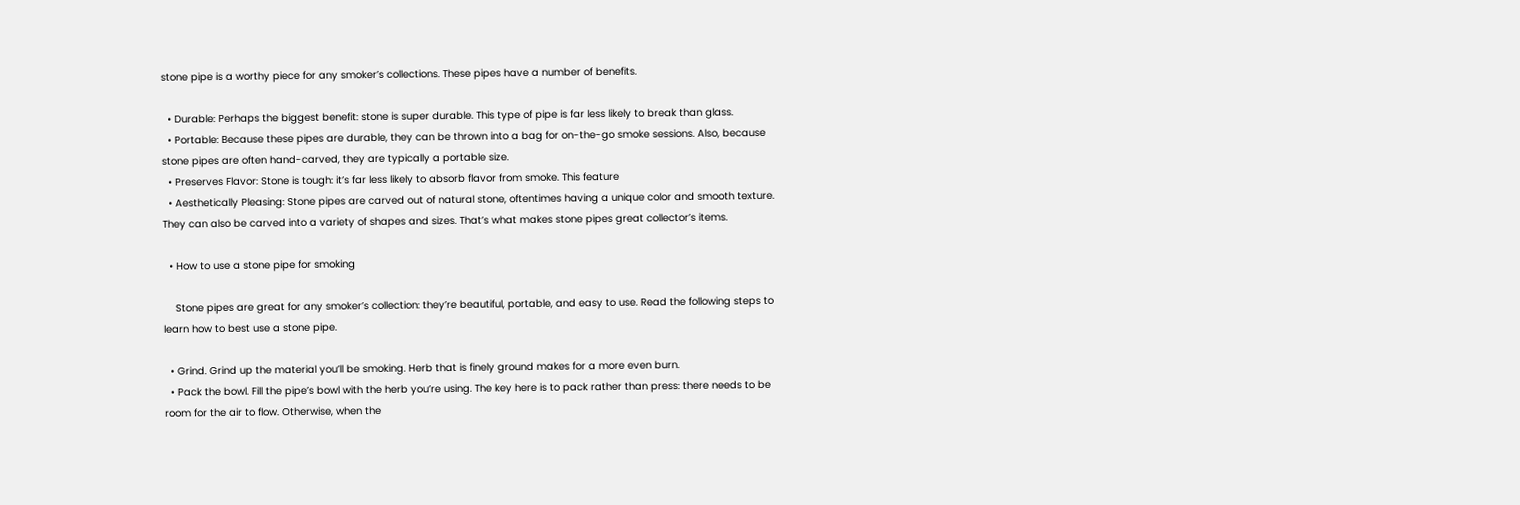stone pipe is a worthy piece for any smoker’s collections. These pipes have a number of benefits.

  • Durable: Perhaps the biggest benefit: stone is super durable. This type of pipe is far less likely to break than glass.
  • Portable: Because these pipes are durable, they can be thrown into a bag for on-the-go smoke sessions. Also, because stone pipes are often hand-carved, they are typically a portable size.
  • Preserves Flavor: Stone is tough: it’s far less likely to absorb flavor from smoke. This feature
  • Aesthetically Pleasing: Stone pipes are carved out of natural stone, oftentimes having a unique color and smooth texture. They can also be carved into a variety of shapes and sizes. That’s what makes stone pipes great collector’s items.

  • How to use a stone pipe for smoking

    Stone pipes are great for any smoker’s collection: they’re beautiful, portable, and easy to use. Read the following steps to learn how to best use a stone pipe.

  • Grind. Grind up the material you’ll be smoking. Herb that is finely ground makes for a more even burn.
  • Pack the bowl. Fill the pipe’s bowl with the herb you’re using. The key here is to pack rather than press: there needs to be room for the air to flow. Otherwise, when the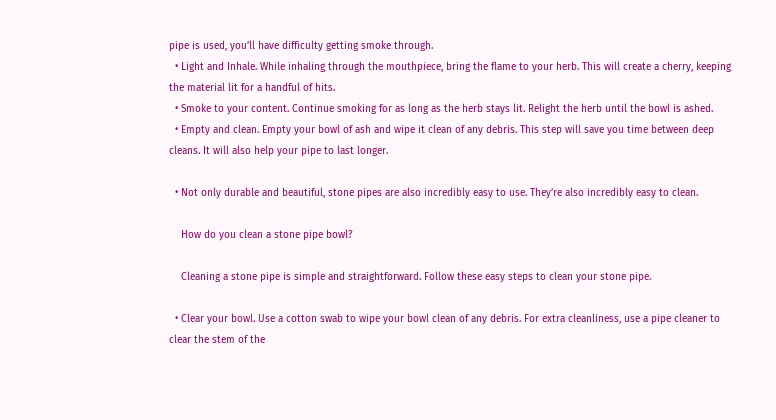pipe is used, you’ll have difficulty getting smoke through.
  • Light and Inhale. While inhaling through the mouthpiece, bring the flame to your herb. This will create a cherry, keeping the material lit for a handful of hits.
  • Smoke to your content. Continue smoking for as long as the herb stays lit. Relight the herb until the bowl is ashed.
  • Empty and clean. Empty your bowl of ash and wipe it clean of any debris. This step will save you time between deep cleans. It will also help your pipe to last longer.

  • Not only durable and beautiful, stone pipes are also incredibly easy to use. They’re also incredibly easy to clean.

    How do you clean a stone pipe bowl?

    Cleaning a stone pipe is simple and straightforward. Follow these easy steps to clean your stone pipe.

  • Clear your bowl. Use a cotton swab to wipe your bowl clean of any debris. For extra cleanliness, use a pipe cleaner to clear the stem of the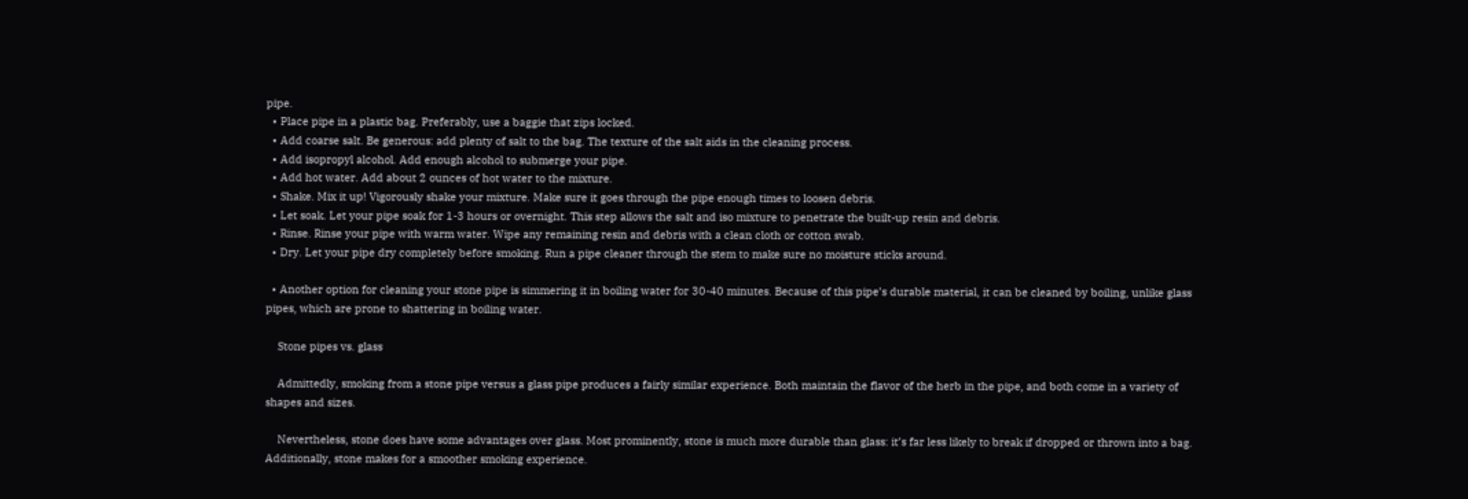pipe.
  • Place pipe in a plastic bag. Preferably, use a baggie that zips locked.
  • Add coarse salt. Be generous: add plenty of salt to the bag. The texture of the salt aids in the cleaning process.
  • Add isopropyl alcohol. Add enough alcohol to submerge your pipe.
  • Add hot water. Add about 2 ounces of hot water to the mixture.
  • Shake. Mix it up! Vigorously shake your mixture. Make sure it goes through the pipe enough times to loosen debris.
  • Let soak. Let your pipe soak for 1-3 hours or overnight. This step allows the salt and iso mixture to penetrate the built-up resin and debris.
  • Rinse. Rinse your pipe with warm water. Wipe any remaining resin and debris with a clean cloth or cotton swab.
  • Dry. Let your pipe dry completely before smoking. Run a pipe cleaner through the stem to make sure no moisture sticks around.

  • Another option for cleaning your stone pipe is simmering it in boiling water for 30-40 minutes. Because of this pipe’s durable material, it can be cleaned by boiling, unlike glass pipes, which are prone to shattering in boiling water.

    Stone pipes vs. glass

    Admittedly, smoking from a stone pipe versus a glass pipe produces a fairly similar experience. Both maintain the flavor of the herb in the pipe, and both come in a variety of shapes and sizes.

    Nevertheless, stone does have some advantages over glass. Most prominently, stone is much more durable than glass: it’s far less likely to break if dropped or thrown into a bag. Additionally, stone makes for a smoother smoking experience.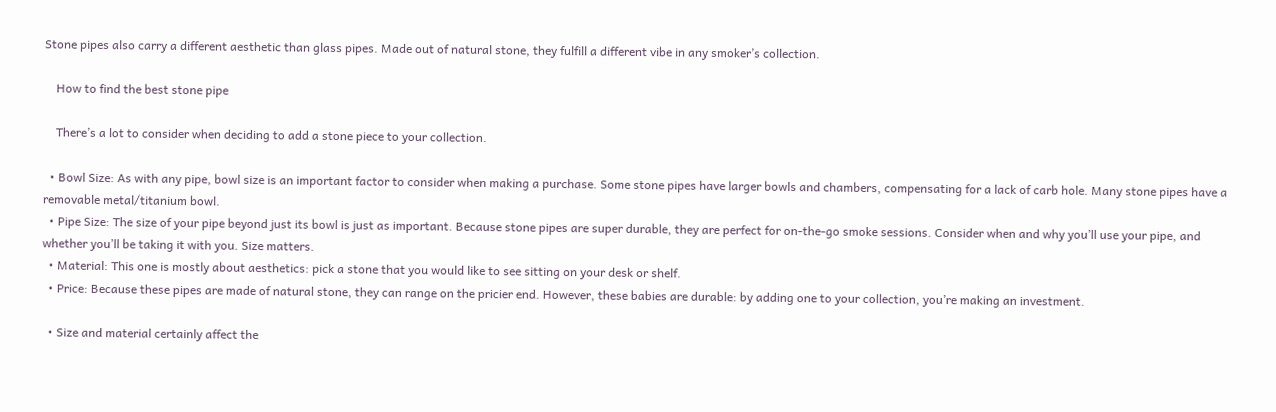Stone pipes also carry a different aesthetic than glass pipes. Made out of natural stone, they fulfill a different vibe in any smoker’s collection.

    How to find the best stone pipe

    There’s a lot to consider when deciding to add a stone piece to your collection.

  • Bowl Size: As with any pipe, bowl size is an important factor to consider when making a purchase. Some stone pipes have larger bowls and chambers, compensating for a lack of carb hole. Many stone pipes have a removable metal/titanium bowl.
  • Pipe Size: The size of your pipe beyond just its bowl is just as important. Because stone pipes are super durable, they are perfect for on-the-go smoke sessions. Consider when and why you’ll use your pipe, and whether you’ll be taking it with you. Size matters.
  • Material: This one is mostly about aesthetics: pick a stone that you would like to see sitting on your desk or shelf.
  • Price: Because these pipes are made of natural stone, they can range on the pricier end. However, these babies are durable: by adding one to your collection, you’re making an investment.

  • Size and material certainly affect the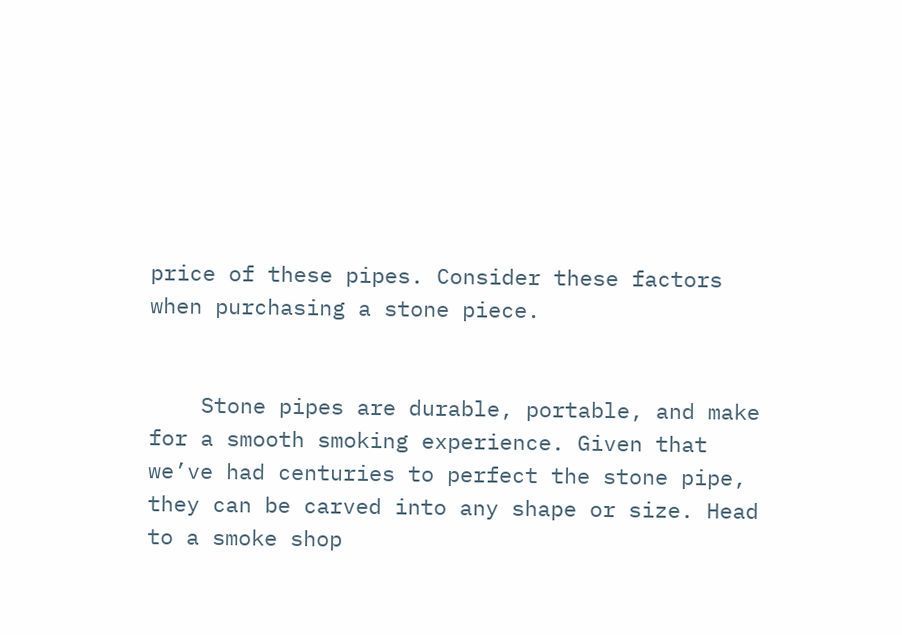price of these pipes. Consider these factors when purchasing a stone piece.


    Stone pipes are durable, portable, and make for a smooth smoking experience. Given that we’ve had centuries to perfect the stone pipe, they can be carved into any shape or size. Head to a smoke shop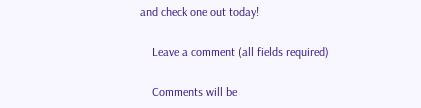and check one out today!

    Leave a comment (all fields required)

    Comments will be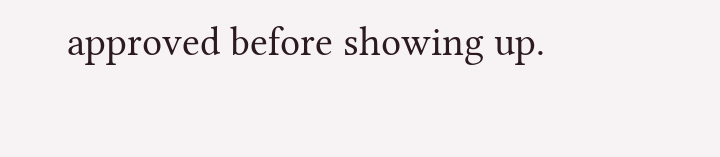approved before showing up.